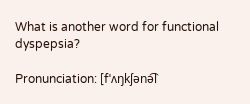What is another word for functional dyspepsia?

Pronunciation: [fˈʌŋkʃənə͡l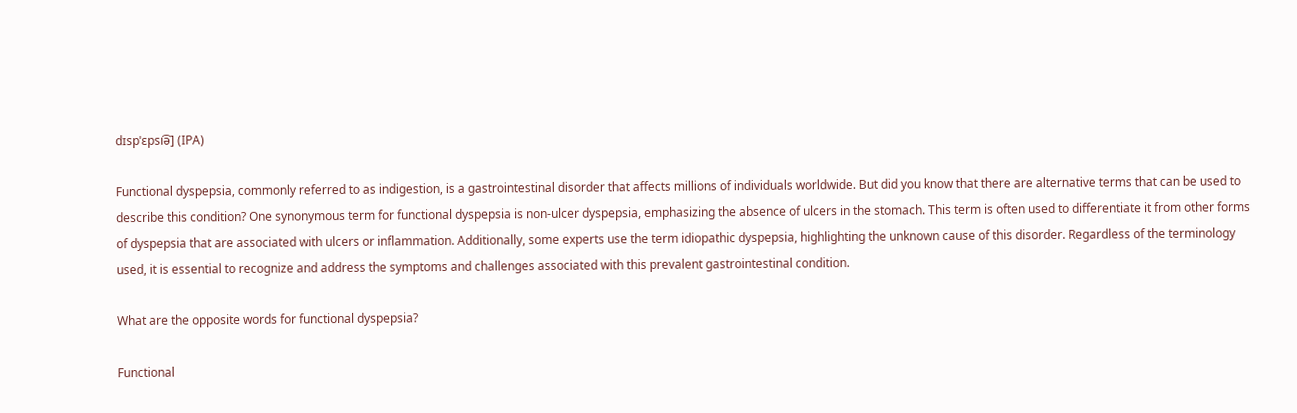dɪspˈɛpsi͡ə] (IPA)

Functional dyspepsia, commonly referred to as indigestion, is a gastrointestinal disorder that affects millions of individuals worldwide. But did you know that there are alternative terms that can be used to describe this condition? One synonymous term for functional dyspepsia is non-ulcer dyspepsia, emphasizing the absence of ulcers in the stomach. This term is often used to differentiate it from other forms of dyspepsia that are associated with ulcers or inflammation. Additionally, some experts use the term idiopathic dyspepsia, highlighting the unknown cause of this disorder. Regardless of the terminology used, it is essential to recognize and address the symptoms and challenges associated with this prevalent gastrointestinal condition.

What are the opposite words for functional dyspepsia?

Functional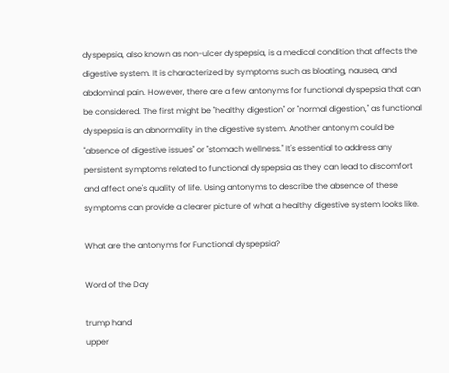dyspepsia, also known as non-ulcer dyspepsia, is a medical condition that affects the digestive system. It is characterized by symptoms such as bloating, nausea, and abdominal pain. However, there are a few antonyms for functional dyspepsia that can be considered. The first might be "healthy digestion" or "normal digestion," as functional dyspepsia is an abnormality in the digestive system. Another antonym could be "absence of digestive issues" or "stomach wellness." It's essential to address any persistent symptoms related to functional dyspepsia as they can lead to discomfort and affect one's quality of life. Using antonyms to describe the absence of these symptoms can provide a clearer picture of what a healthy digestive system looks like.

What are the antonyms for Functional dyspepsia?

Word of the Day

trump hand
upper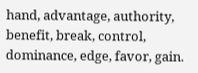hand, advantage, authority, benefit, break, control, dominance, edge, favor, gain.